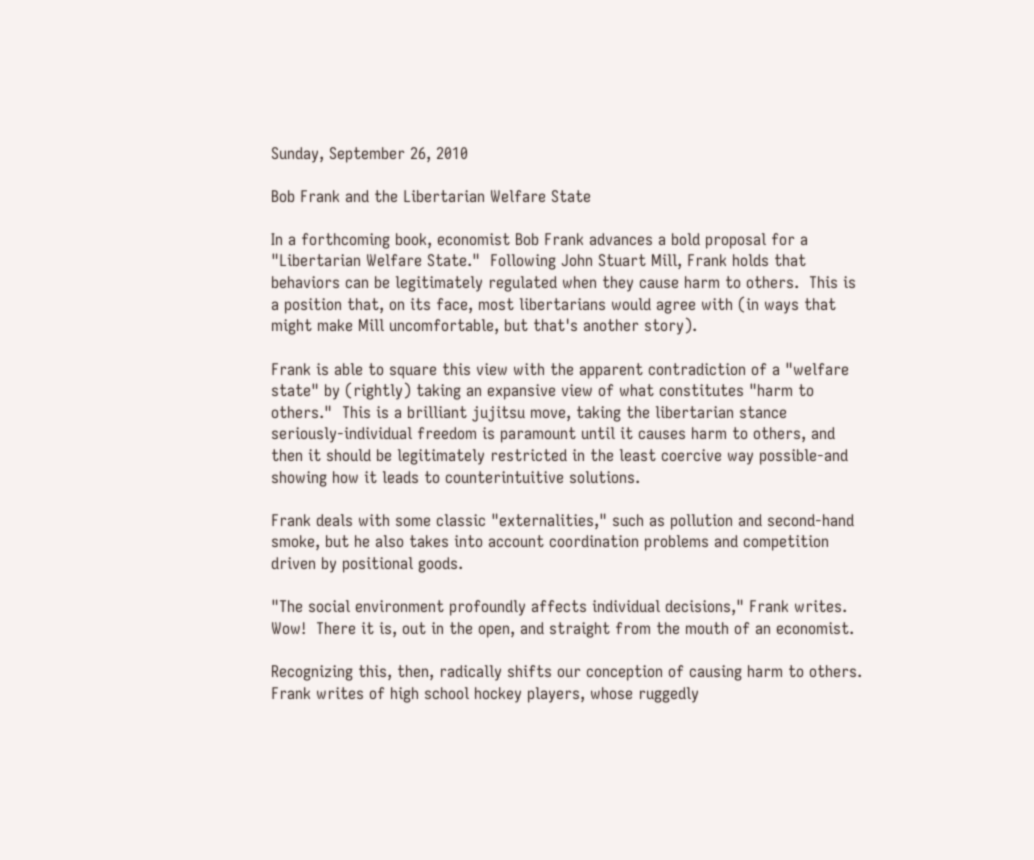Sunday, September 26, 2010

Bob Frank and the Libertarian Welfare State

In a forthcoming book, economist Bob Frank advances a bold proposal for a "Libertarian Welfare State."  Following John Stuart Mill, Frank holds that behaviors can be legitimately regulated when they cause harm to others.  This is a position that, on its face, most libertarians would agree with (in ways that might make Mill uncomfortable, but that's another story).

Frank is able to square this view with the apparent contradiction of a "welfare state" by (rightly) taking an expansive view of what constitutes "harm to others."  This is a brilliant jujitsu move, taking the libertarian stance seriously-individual freedom is paramount until it causes harm to others, and then it should be legitimately restricted in the least coercive way possible-and showing how it leads to counterintuitive solutions.

Frank deals with some classic "externalities," such as pollution and second-hand smoke, but he also takes into account coordination problems and competition driven by positional goods.

"The social environment profoundly affects individual decisions," Frank writes.  Wow!  There it is, out in the open, and straight from the mouth of an economist.

Recognizing this, then, radically shifts our conception of causing harm to others.  Frank writes of high school hockey players, whose ruggedly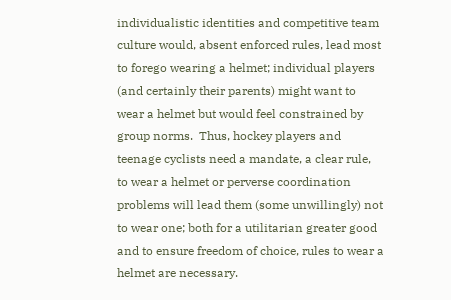individualistic identities and competitive team culture would, absent enforced rules, lead most to forego wearing a helmet; individual players (and certainly their parents) might want to wear a helmet but would feel constrained by group norms.  Thus, hockey players and teenage cyclists need a mandate, a clear rule, to wear a helmet or perverse coordination problems will lead them (some unwillingly) not to wear one; both for a utilitarian greater good and to ensure freedom of choice, rules to wear a helmet are necessary.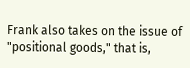Frank also takes on the issue of "positional goods," that is,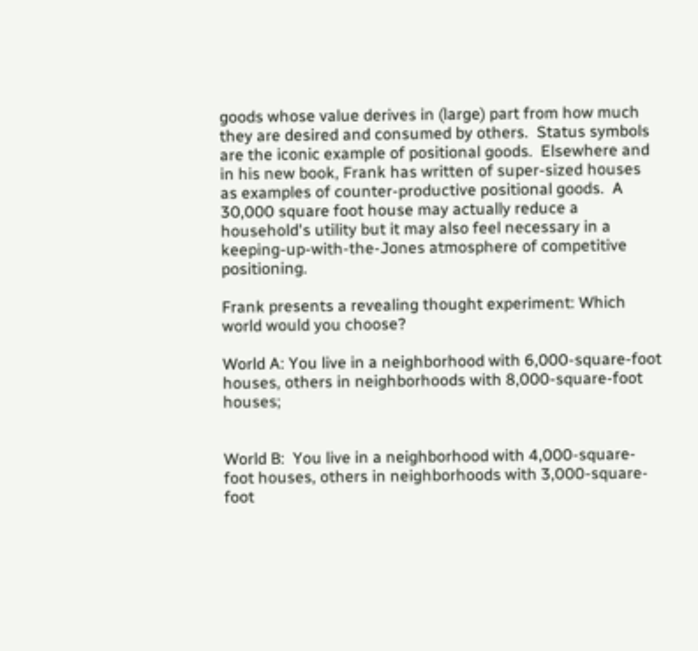goods whose value derives in (large) part from how much they are desired and consumed by others.  Status symbols are the iconic example of positional goods.  Elsewhere and in his new book, Frank has written of super-sized houses as examples of counter-productive positional goods.  A 30,000 square foot house may actually reduce a household's utility but it may also feel necessary in a keeping-up-with-the-Jones atmosphere of competitive positioning.

Frank presents a revealing thought experiment: Which world would you choose?

World A: You live in a neighborhood with 6,000-square-foot houses, others in neighborhoods with 8,000-square-foot houses;


World B:  You live in a neighborhood with 4,000-square-foot houses, others in neighborhoods with 3,000-square-foot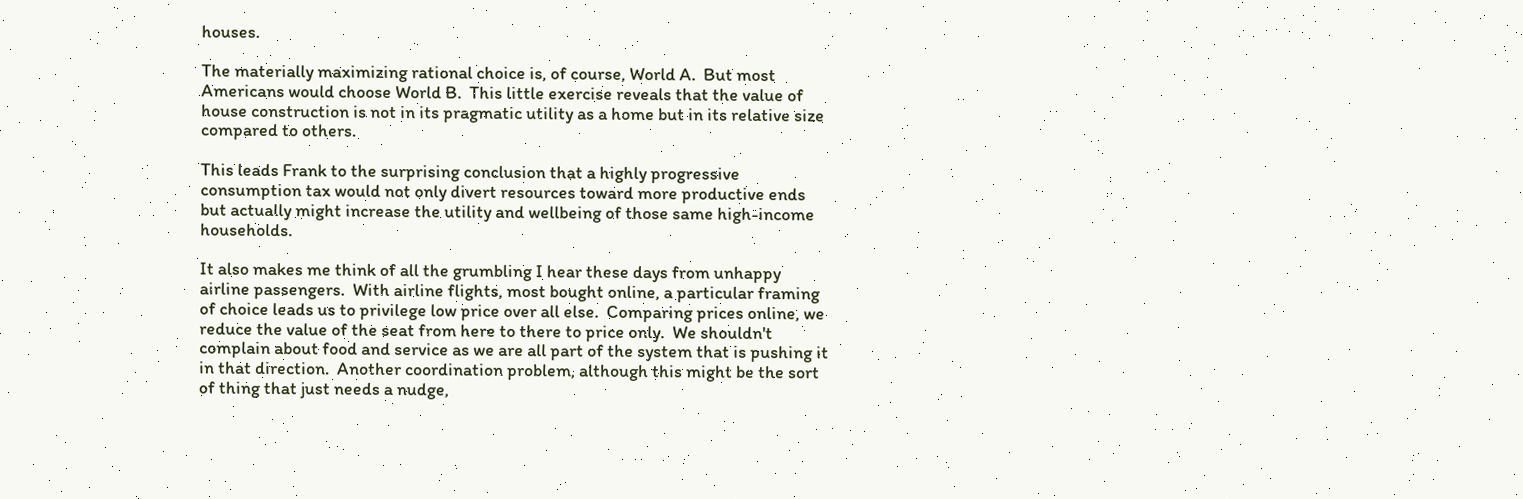houses.

The materially maximizing rational choice is, of course, World A.  But most Americans would choose World B.  This little exercise reveals that the value of house construction is not in its pragmatic utility as a home but in its relative size compared to others.

This leads Frank to the surprising conclusion that a highly progressive consumption tax would not only divert resources toward more productive ends but actually might increase the utility and wellbeing of those same high-income households.

It also makes me think of all the grumbling I hear these days from unhappy airline passengers.  With airline flights, most bought online, a particular framing of choice leads us to privilege low price over all else.  Comparing prices online, we reduce the value of the seat from here to there to price only.  We shouldn't complain about food and service as we are all part of the system that is pushing it in that direction.  Another coordination problem, although this might be the sort of thing that just needs a nudge,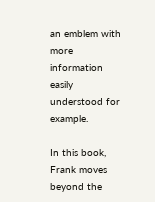an emblem with more information easily understood for example.

In this book, Frank moves beyond the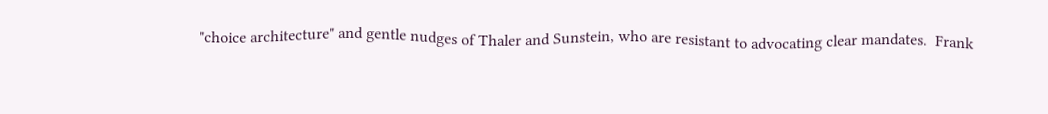"choice architecture" and gentle nudges of Thaler and Sunstein, who are resistant to advocating clear mandates.  Frank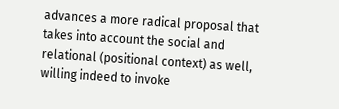advances a more radical proposal that takes into account the social and relational (positional context) as well, willing indeed to invoke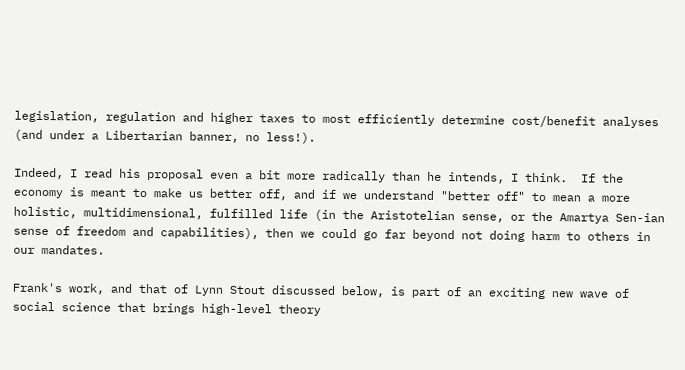legislation, regulation and higher taxes to most efficiently determine cost/benefit analyses (and under a Libertarian banner, no less!).

Indeed, I read his proposal even a bit more radically than he intends, I think.  If the economy is meant to make us better off, and if we understand "better off" to mean a more holistic, multidimensional, fulfilled life (in the Aristotelian sense, or the Amartya Sen-ian sense of freedom and capabilities), then we could go far beyond not doing harm to others in our mandates.

Frank's work, and that of Lynn Stout discussed below, is part of an exciting new wave of social science that brings high-level theory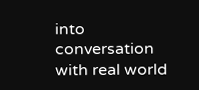into conversation with real world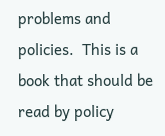problems and policies.  This is a book that should be read by policy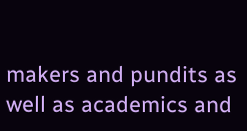makers and pundits as well as academics and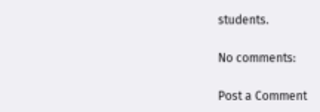students.

No comments:

Post a Comment